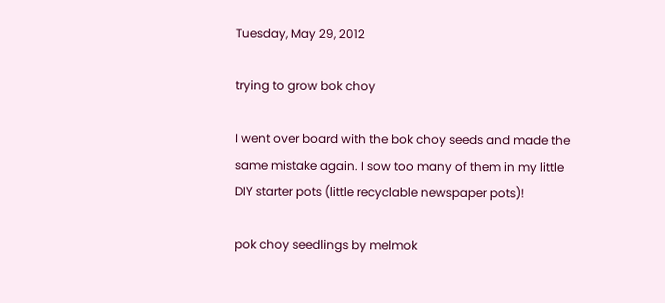Tuesday, May 29, 2012

trying to grow bok choy

I went over board with the bok choy seeds and made the same mistake again. I sow too many of them in my little DIY starter pots (little recyclable newspaper pots)!

pok choy seedlings by melmok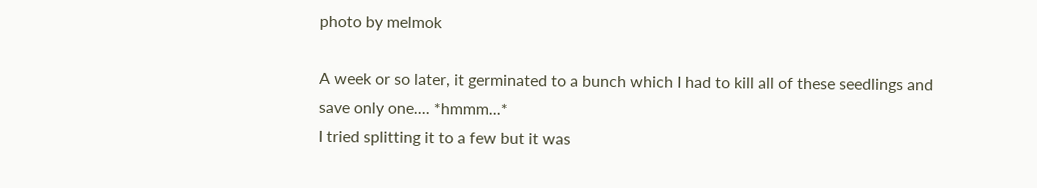photo by melmok

A week or so later, it germinated to a bunch which I had to kill all of these seedlings and save only one.... *hmmm...*
I tried splitting it to a few but it was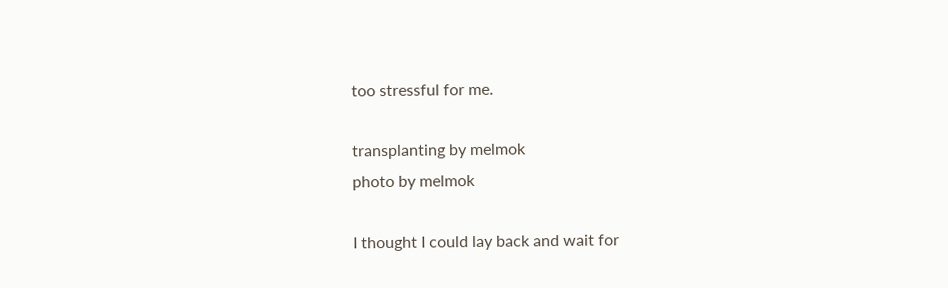too stressful for me.

transplanting by melmok
photo by melmok

I thought I could lay back and wait for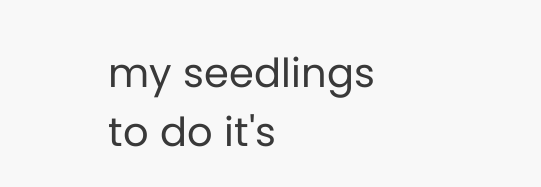my seedlings to do it's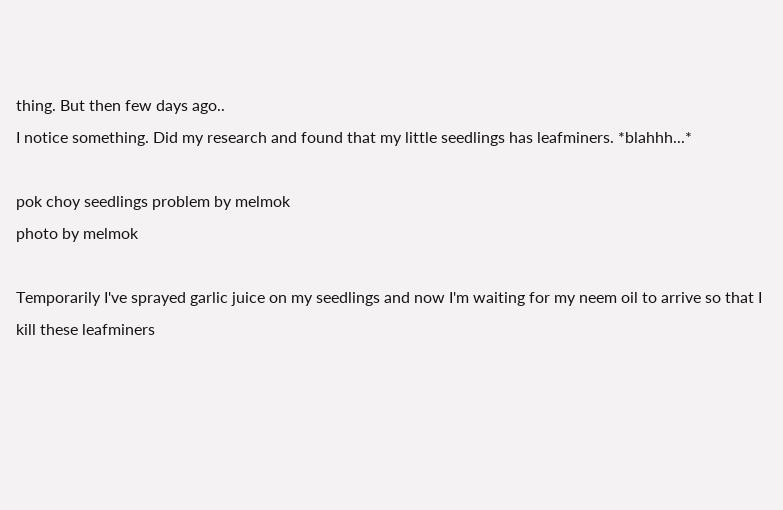thing. But then few days ago..
I notice something. Did my research and found that my little seedlings has leafminers. *blahhh...*

pok choy seedlings problem by melmok
photo by melmok

Temporarily I've sprayed garlic juice on my seedlings and now I'm waiting for my neem oil to arrive so that I kill these leafminers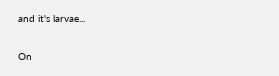and it's larvae...

On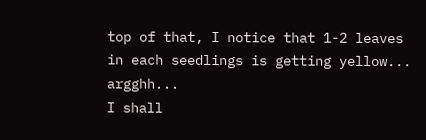top of that, I notice that 1-2 leaves in each seedlings is getting yellow... argghh...
I shall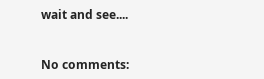wait and see....


No comments: